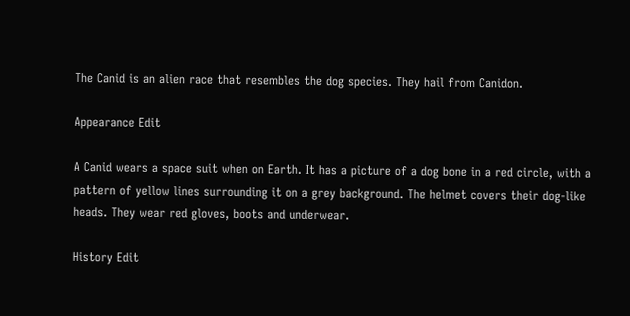The Canid is an alien race that resembles the dog species. They hail from Canidon.

Appearance Edit

A Canid wears a space suit when on Earth. It has a picture of a dog bone in a red circle, with a pattern of yellow lines surrounding it on a grey background. The helmet covers their dog-like heads. They wear red gloves, boots and underwear.

History Edit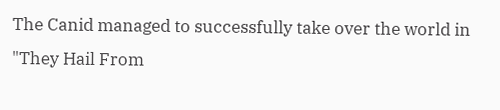The Canid managed to successfully take over the world in "They Hail From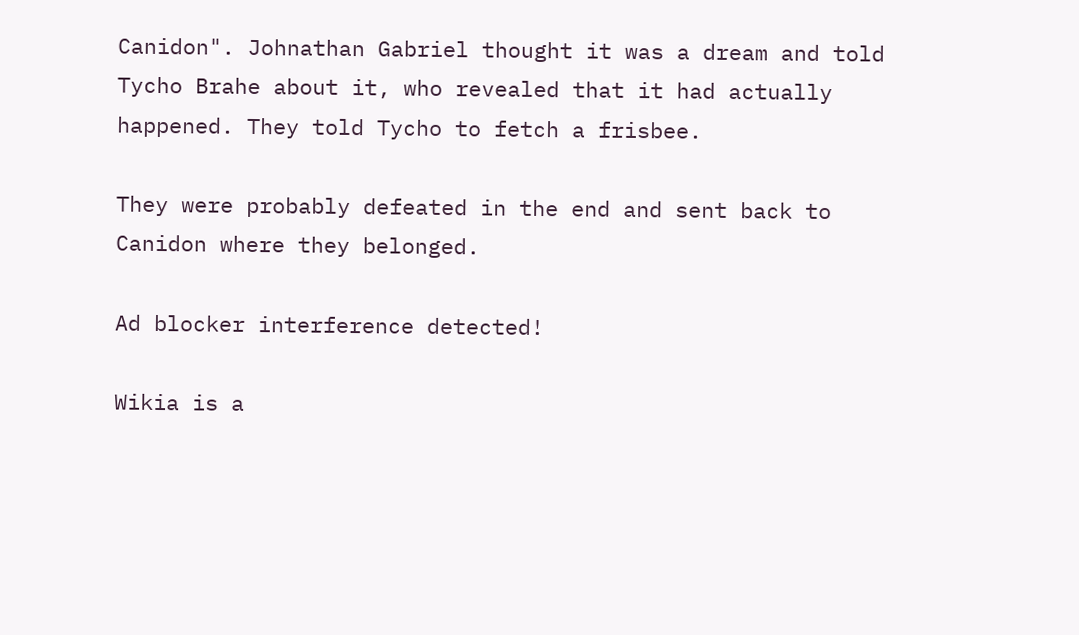Canidon". Johnathan Gabriel thought it was a dream and told Tycho Brahe about it, who revealed that it had actually happened. They told Tycho to fetch a frisbee.

They were probably defeated in the end and sent back to Canidon where they belonged.

Ad blocker interference detected!

Wikia is a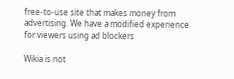free-to-use site that makes money from advertising. We have a modified experience for viewers using ad blockers

Wikia is not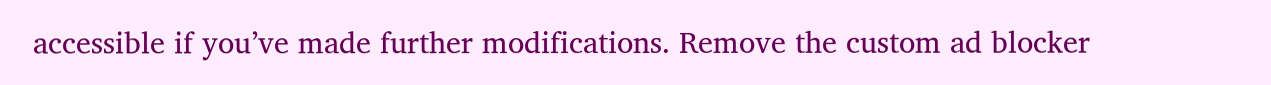accessible if you’ve made further modifications. Remove the custom ad blocker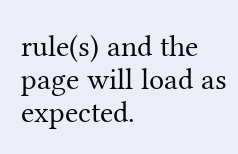rule(s) and the page will load as expected.